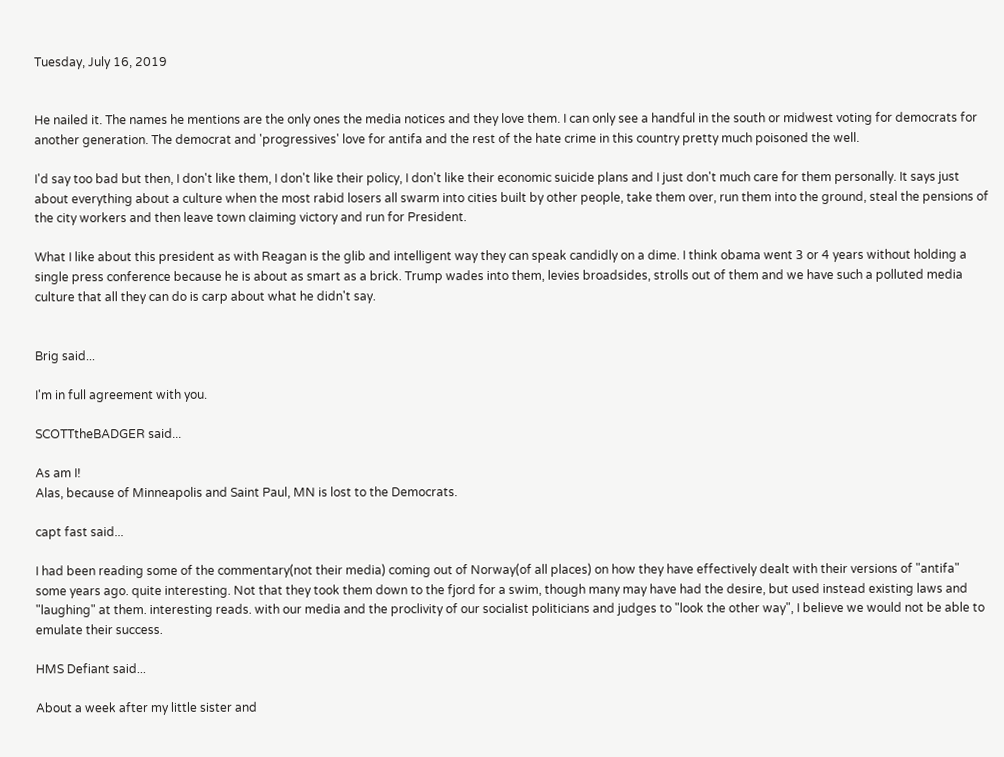Tuesday, July 16, 2019


He nailed it. The names he mentions are the only ones the media notices and they love them. I can only see a handful in the south or midwest voting for democrats for another generation. The democrat and 'progressives' love for antifa and the rest of the hate crime in this country pretty much poisoned the well.

I'd say too bad but then, I don't like them, I don't like their policy, I don't like their economic suicide plans and I just don't much care for them personally. It says just about everything about a culture when the most rabid losers all swarm into cities built by other people, take them over, run them into the ground, steal the pensions of the city workers and then leave town claiming victory and run for President.

What I like about this president as with Reagan is the glib and intelligent way they can speak candidly on a dime. I think obama went 3 or 4 years without holding a single press conference because he is about as smart as a brick. Trump wades into them, levies broadsides, strolls out of them and we have such a polluted media culture that all they can do is carp about what he didn't say.


Brig said...

I'm in full agreement with you.

SCOTTtheBADGER said...

As am I!
Alas, because of Minneapolis and Saint Paul, MN is lost to the Democrats.

capt fast said...

I had been reading some of the commentary(not their media) coming out of Norway(of all places) on how they have effectively dealt with their versions of "antifa" some years ago. quite interesting. Not that they took them down to the fjord for a swim, though many may have had the desire, but used instead existing laws and "laughing" at them. interesting reads. with our media and the proclivity of our socialist politicians and judges to "look the other way", I believe we would not be able to emulate their success.

HMS Defiant said...

About a week after my little sister and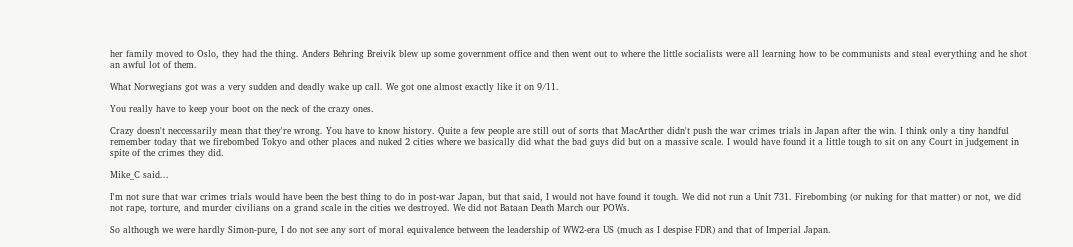her family moved to Oslo, they had the thing. Anders Behring Breivik blew up some government office and then went out to where the little socialists were all learning how to be communists and steal everything and he shot an awful lot of them.

What Norwegians got was a very sudden and deadly wake up call. We got one almost exactly like it on 9/11.

You really have to keep your boot on the neck of the crazy ones.

Crazy doesn't neccessarily mean that they're wrong. You have to know history. Quite a few people are still out of sorts that MacArther didn't push the war crimes trials in Japan after the win. I think only a tiny handful remember today that we firebombed Tokyo and other places and nuked 2 cities where we basically did what the bad guys did but on a massive scale. I would have found it a little tough to sit on any Court in judgement in spite of the crimes they did.

Mike_C said...

I'm not sure that war crimes trials would have been the best thing to do in post-war Japan, but that said, I would not have found it tough. We did not run a Unit 731. Firebombing (or nuking for that matter) or not, we did not rape, torture, and murder civilians on a grand scale in the cities we destroyed. We did not Bataan Death March our POWs.

So although we were hardly Simon-pure, I do not see any sort of moral equivalence between the leadership of WW2-era US (much as I despise FDR) and that of Imperial Japan.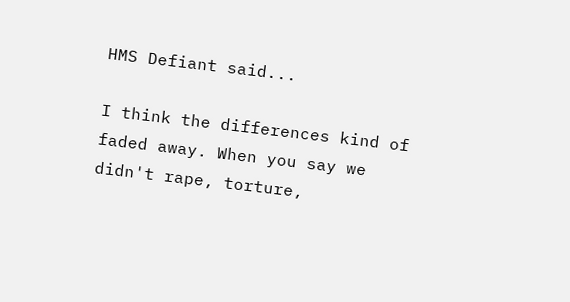HMS Defiant said...

I think the differences kind of faded away. When you say we didn't rape, torture,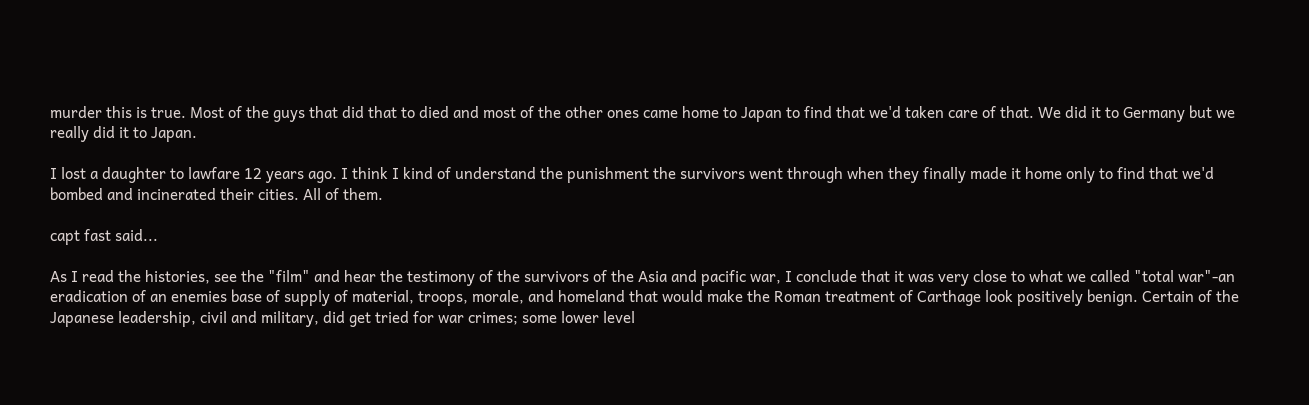murder this is true. Most of the guys that did that to died and most of the other ones came home to Japan to find that we'd taken care of that. We did it to Germany but we really did it to Japan.

I lost a daughter to lawfare 12 years ago. I think I kind of understand the punishment the survivors went through when they finally made it home only to find that we'd bombed and incinerated their cities. All of them.

capt fast said...

As I read the histories, see the "film" and hear the testimony of the survivors of the Asia and pacific war, I conclude that it was very close to what we called "total war"-an eradication of an enemies base of supply of material, troops, morale, and homeland that would make the Roman treatment of Carthage look positively benign. Certain of the Japanese leadership, civil and military, did get tried for war crimes; some lower level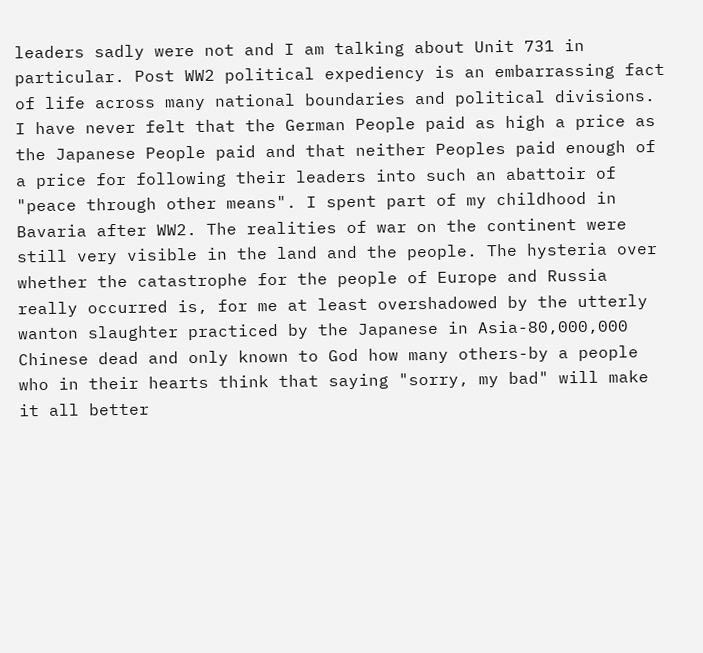leaders sadly were not and I am talking about Unit 731 in particular. Post WW2 political expediency is an embarrassing fact of life across many national boundaries and political divisions. I have never felt that the German People paid as high a price as the Japanese People paid and that neither Peoples paid enough of a price for following their leaders into such an abattoir of "peace through other means". I spent part of my childhood in Bavaria after WW2. The realities of war on the continent were still very visible in the land and the people. The hysteria over whether the catastrophe for the people of Europe and Russia really occurred is, for me at least overshadowed by the utterly wanton slaughter practiced by the Japanese in Asia-80,000,000 Chinese dead and only known to God how many others-by a people who in their hearts think that saying "sorry, my bad" will make it all better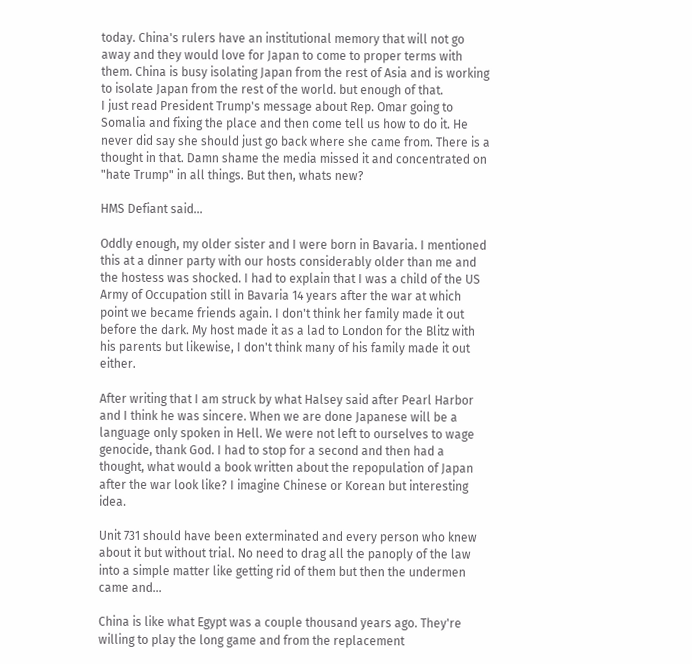today. China's rulers have an institutional memory that will not go away and they would love for Japan to come to proper terms with them. China is busy isolating Japan from the rest of Asia and is working to isolate Japan from the rest of the world. but enough of that.
I just read President Trump's message about Rep. Omar going to Somalia and fixing the place and then come tell us how to do it. He never did say she should just go back where she came from. There is a thought in that. Damn shame the media missed it and concentrated on "hate Trump" in all things. But then, whats new?

HMS Defiant said...

Oddly enough, my older sister and I were born in Bavaria. I mentioned this at a dinner party with our hosts considerably older than me and the hostess was shocked. I had to explain that I was a child of the US Army of Occupation still in Bavaria 14 years after the war at which point we became friends again. I don't think her family made it out before the dark. My host made it as a lad to London for the Blitz with his parents but likewise, I don't think many of his family made it out either.

After writing that I am struck by what Halsey said after Pearl Harbor and I think he was sincere. When we are done Japanese will be a language only spoken in Hell. We were not left to ourselves to wage genocide, thank God. I had to stop for a second and then had a thought, what would a book written about the repopulation of Japan after the war look like? I imagine Chinese or Korean but interesting idea.

Unit 731 should have been exterminated and every person who knew about it but without trial. No need to drag all the panoply of the law into a simple matter like getting rid of them but then the undermen came and...

China is like what Egypt was a couple thousand years ago. They're willing to play the long game and from the replacement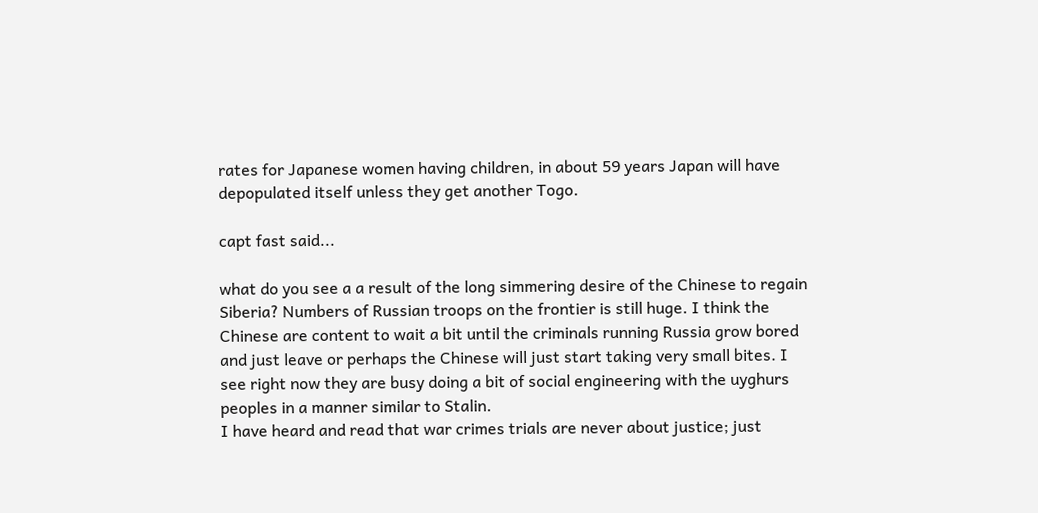rates for Japanese women having children, in about 59 years Japan will have depopulated itself unless they get another Togo.

capt fast said...

what do you see a a result of the long simmering desire of the Chinese to regain Siberia? Numbers of Russian troops on the frontier is still huge. I think the Chinese are content to wait a bit until the criminals running Russia grow bored and just leave or perhaps the Chinese will just start taking very small bites. I see right now they are busy doing a bit of social engineering with the uyghurs peoples in a manner similar to Stalin.
I have heard and read that war crimes trials are never about justice; just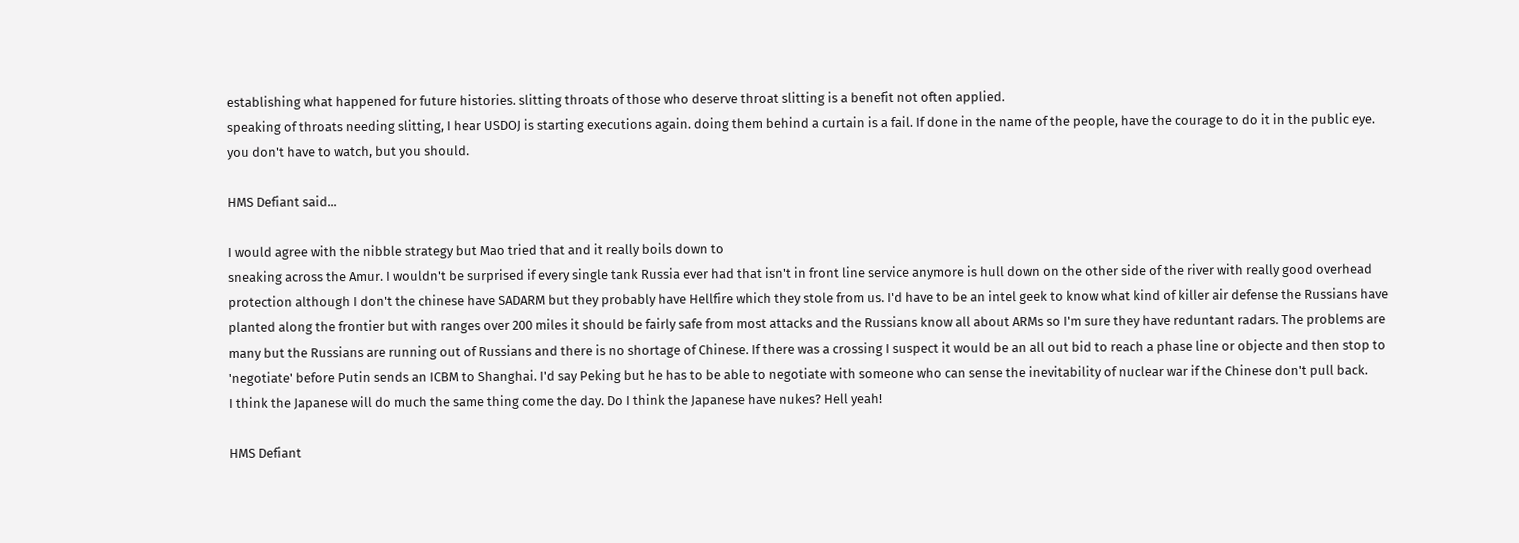establishing what happened for future histories. slitting throats of those who deserve throat slitting is a benefit not often applied.
speaking of throats needing slitting, I hear USDOJ is starting executions again. doing them behind a curtain is a fail. If done in the name of the people, have the courage to do it in the public eye. you don't have to watch, but you should.

HMS Defiant said...

I would agree with the nibble strategy but Mao tried that and it really boils down to
sneaking across the Amur. I wouldn't be surprised if every single tank Russia ever had that isn't in front line service anymore is hull down on the other side of the river with really good overhead protection although I don't the chinese have SADARM but they probably have Hellfire which they stole from us. I'd have to be an intel geek to know what kind of killer air defense the Russians have planted along the frontier but with ranges over 200 miles it should be fairly safe from most attacks and the Russians know all about ARMs so I'm sure they have reduntant radars. The problems are many but the Russians are running out of Russians and there is no shortage of Chinese. If there was a crossing I suspect it would be an all out bid to reach a phase line or objecte and then stop to 'negotiate' before Putin sends an ICBM to Shanghai. I'd say Peking but he has to be able to negotiate with someone who can sense the inevitability of nuclear war if the Chinese don't pull back.
I think the Japanese will do much the same thing come the day. Do I think the Japanese have nukes? Hell yeah!

HMS Defiant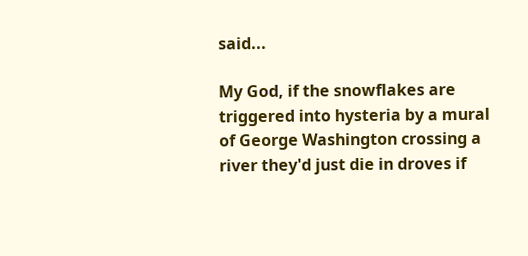said...

My God, if the snowflakes are triggered into hysteria by a mural of George Washington crossing a river they'd just die in droves if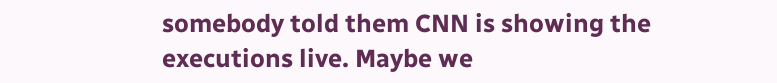somebody told them CNN is showing the executions live. Maybe we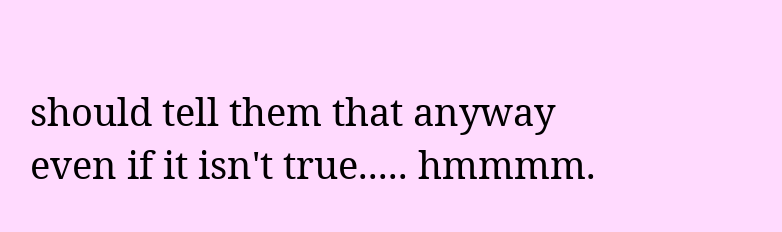should tell them that anyway even if it isn't true..... hmmmm.